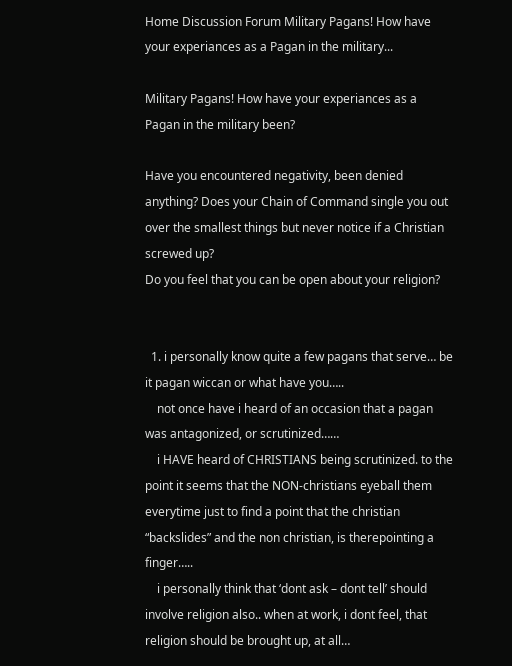Home Discussion Forum Military Pagans! How have your experiances as a Pagan in the military...

Military Pagans! How have your experiances as a Pagan in the military been?

Have you encountered negativity, been denied anything? Does your Chain of Command single you out over the smallest things but never notice if a Christian screwed up?
Do you feel that you can be open about your religion?


  1. i personally know quite a few pagans that serve… be it pagan wiccan or what have you…..
    not once have i heard of an occasion that a pagan was antagonized, or scrutinized……
    i HAVE heard of CHRISTIANS being scrutinized. to the point it seems that the NON-christians eyeball them everytime just to find a point that the christian “backslides” and the non christian, is therepointing a finger…..
    i personally think that ‘dont ask – dont tell’ should involve religion also.. when at work, i dont feel, that religion should be brought up, at all…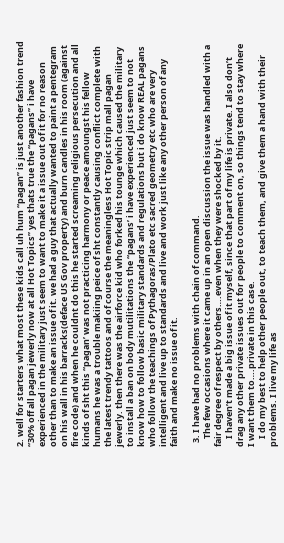2. well for starters what most these kids call uh hum “pagan” is just another fashion trend “30% off all pagan jewerly now at all Hot Topics” yes thats true the “pagans” i have experienced in the military just seem to want to make it a issue out of it for no reason other than to make an issue of it. we had a guy that actually wanted to paint a pentegram on his wall in his barracks(deface US Gov property) and burn candles in his room (against fire code) and when he couldnt do this he started screaming religious persecution and all kinds of sht this “pagan’ was not practicing harmony or peace amoungst his fellow humans he was a trouble makiing peice of sht constantly causing conflict complete with the latest trendy tattoos and of course the meaningless Hot Topic strip mall pagan jewerly. then there was the airforce kid who forked his tounge which caused the military to install a ban on body mutilitations the “pagans’ i have experienced just seem to not know how to follow basic military standards and regulations but i do know REAL pagans who follow the teachings of Pythagoras/Plato etc sacred geometry etc who are very intelligent and live up to standards and live and work just like any other person of any faith and make no issue of it.

  3. I have had no problems with chain of command.
    The few occasions where it came up in an open discussion the issue was handled with a fair degree of respect by others….even when they were shocked by it.
    I haven’t made a big issue of it myself, since that part of my life is private. I also don’t drag any other private issues out for people to comment on, so things tend to stay where I want them to….private in this case.
    I do my best to help other people out, to teach them, and give them a hand with their problems. I live my life as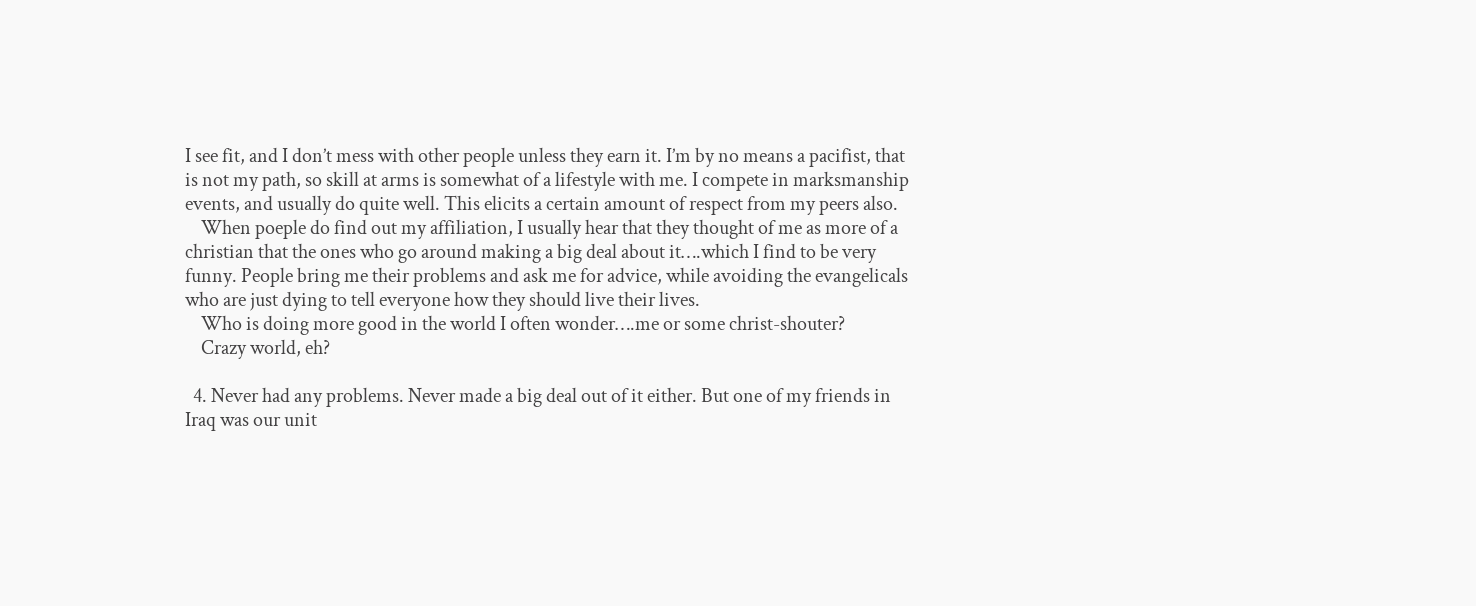I see fit, and I don’t mess with other people unless they earn it. I’m by no means a pacifist, that is not my path, so skill at arms is somewhat of a lifestyle with me. I compete in marksmanship events, and usually do quite well. This elicits a certain amount of respect from my peers also.
    When poeple do find out my affiliation, I usually hear that they thought of me as more of a christian that the ones who go around making a big deal about it….which I find to be very funny. People bring me their problems and ask me for advice, while avoiding the evangelicals who are just dying to tell everyone how they should live their lives.
    Who is doing more good in the world I often wonder….me or some christ-shouter?
    Crazy world, eh?

  4. Never had any problems. Never made a big deal out of it either. But one of my friends in Iraq was our unit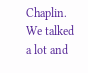Chaplin. We talked a lot and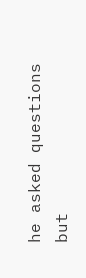he asked questions but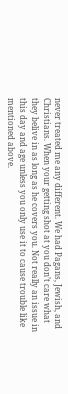never treated me any different. We had Pagans, Jewish, and Christians. When your getting shot at you don’t care what they belive in as long as he covers you. Not really an issue in this day and age unless you only use it to cause trouble like mentioned above.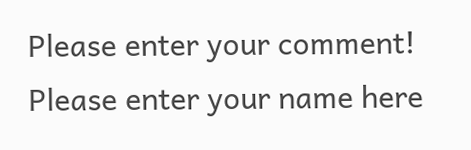Please enter your comment!
Please enter your name here